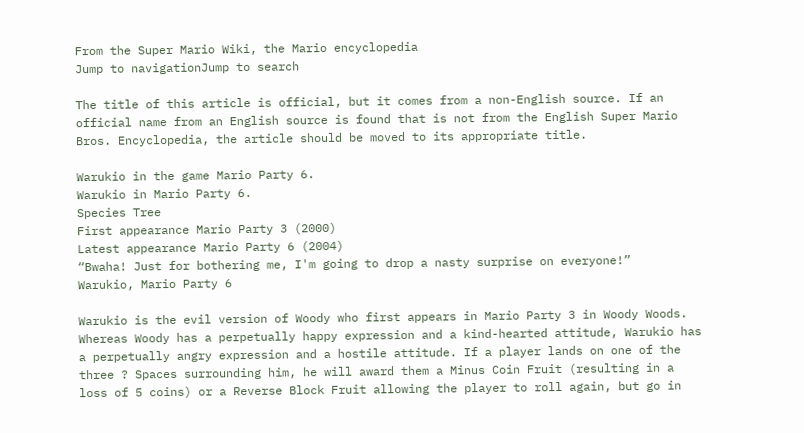From the Super Mario Wiki, the Mario encyclopedia
Jump to navigationJump to search

The title of this article is official, but it comes from a non-English source. If an official name from an English source is found that is not from the English Super Mario Bros. Encyclopedia, the article should be moved to its appropriate title.

Warukio in the game Mario Party 6.
Warukio in Mario Party 6.
Species Tree
First appearance Mario Party 3 (2000)
Latest appearance Mario Party 6 (2004)
“Bwaha! Just for bothering me, I'm going to drop a nasty surprise on everyone!”
Warukio, Mario Party 6

Warukio is the evil version of Woody who first appears in Mario Party 3 in Woody Woods. Whereas Woody has a perpetually happy expression and a kind-hearted attitude, Warukio has a perpetually angry expression and a hostile attitude. If a player lands on one of the three ? Spaces surrounding him, he will award them a Minus Coin Fruit (resulting in a loss of 5 coins) or a Reverse Block Fruit allowing the player to roll again, but go in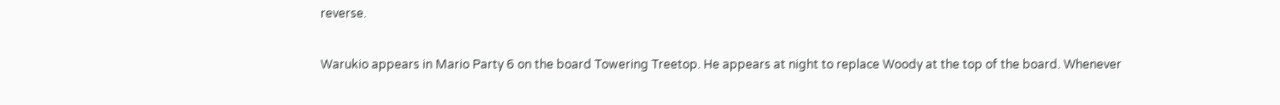reverse.

Warukio appears in Mario Party 6 on the board Towering Treetop. He appears at night to replace Woody at the top of the board. Whenever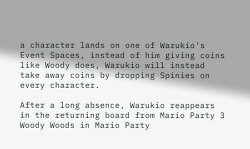a character lands on one of Warukio's Event Spaces, instead of him giving coins like Woody does, Warukio will instead take away coins by dropping Spinies on every character.

After a long absence, Warukio reappears in the returning board from Mario Party 3 Woody Woods in Mario Party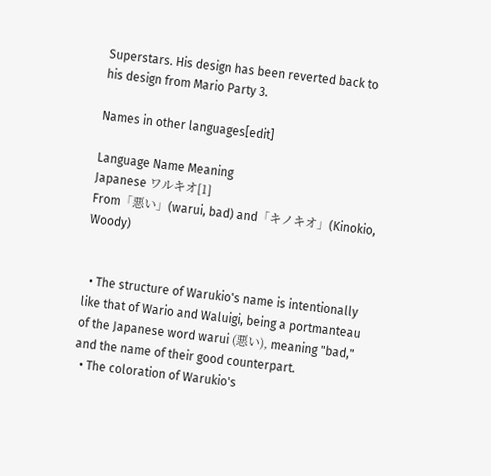Superstars. His design has been reverted back to his design from Mario Party 3.

Names in other languages[edit]

Language Name Meaning
Japanese ワルキオ[1]
From「悪い」(warui, bad) and「キノキオ」(Kinokio, Woody)


  • The structure of Warukio's name is intentionally like that of Wario and Waluigi, being a portmanteau of the Japanese word warui (悪い), meaning "bad," and the name of their good counterpart.
  • The coloration of Warukio's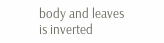body and leaves is inverted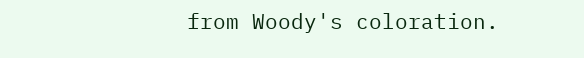from Woody's coloration.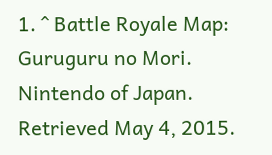1. ^ Battle Royale Map: Guruguru no Mori. Nintendo of Japan. Retrieved May 4, 2015.